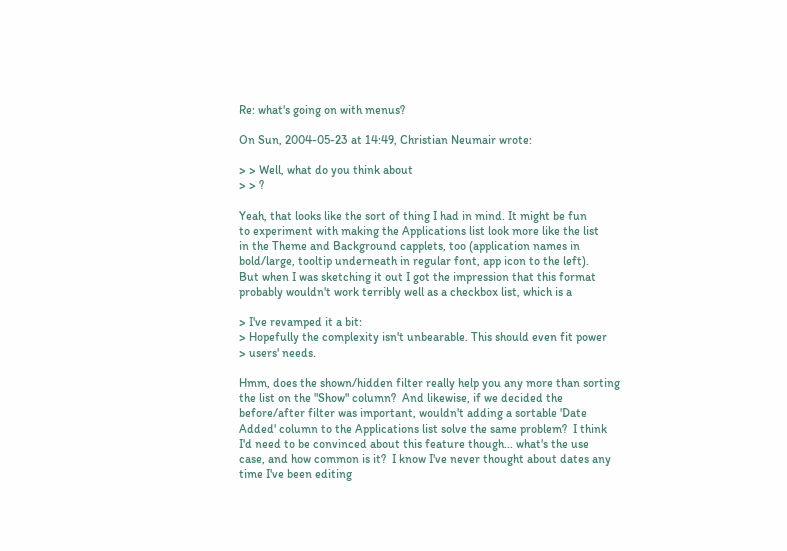Re: what's going on with menus?

On Sun, 2004-05-23 at 14:49, Christian Neumair wrote:

> > Well, what do you think about
> > ?

Yeah, that looks like the sort of thing I had in mind. It might be fun
to experiment with making the Applications list look more like the list
in the Theme and Background capplets, too (application names in
bold/large, tooltip underneath in regular font, app icon to the left).
But when I was sketching it out I got the impression that this format
probably wouldn't work terribly well as a checkbox list, which is a

> I've revamped it a bit:
> Hopefully the complexity isn't unbearable. This should even fit power
> users' needs.

Hmm, does the shown/hidden filter really help you any more than sorting
the list on the "Show" column?  And likewise, if we decided the
before/after filter was important, wouldn't adding a sortable 'Date
Added' column to the Applications list solve the same problem?  I think
I'd need to be convinced about this feature though... what's the use
case, and how common is it?  I know I've never thought about dates any
time I've been editing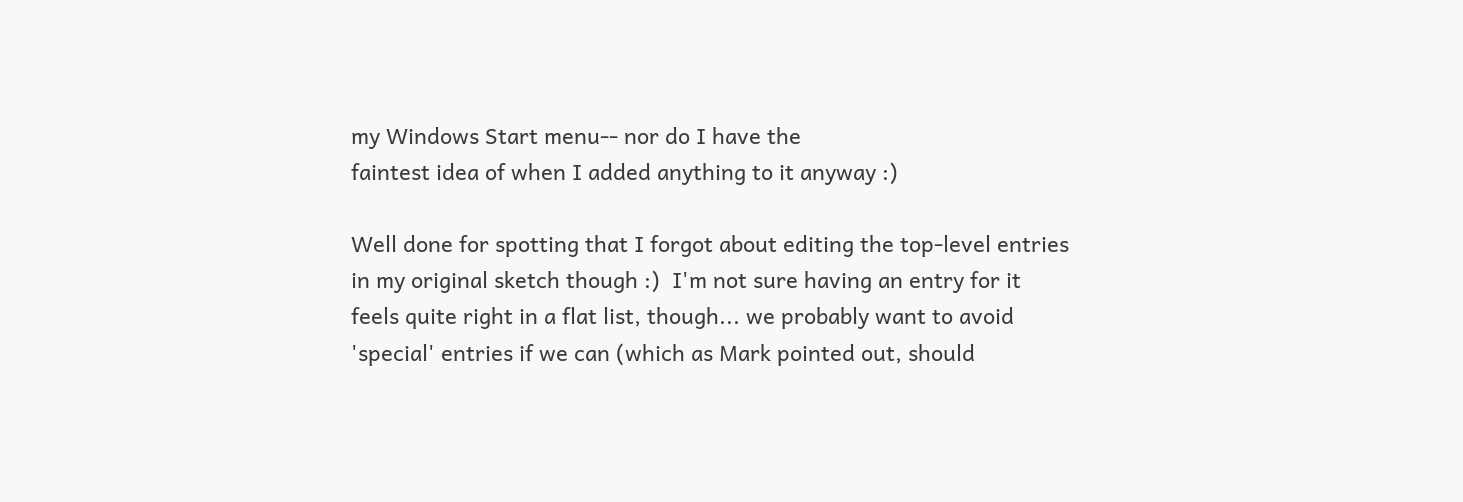my Windows Start menu-- nor do I have the
faintest idea of when I added anything to it anyway :)

Well done for spotting that I forgot about editing the top-level entries
in my original sketch though :)  I'm not sure having an entry for it
feels quite right in a flat list, though... we probably want to avoid
'special' entries if we can (which as Mark pointed out, should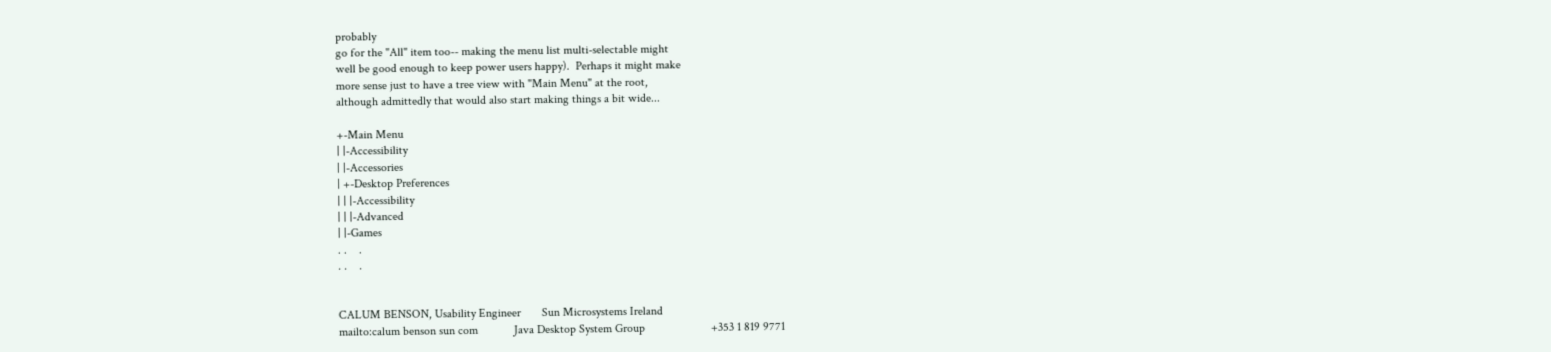probably
go for the "All" item too-- making the menu list multi-selectable might
well be good enough to keep power users happy).  Perhaps it might make
more sense just to have a tree view with "Main Menu" at the root,
although admittedly that would also start making things a bit wide...

+-Main Menu
| |-Accessibility
| |-Accessories
| +-Desktop Preferences
| | |-Accessibility
| | |-Advanced
| |-Games
. .    .
. .    .


CALUM BENSON, Usability Engineer       Sun Microsystems Ireland
mailto:calum benson sun com            Java Desktop System Group                      +353 1 819 9771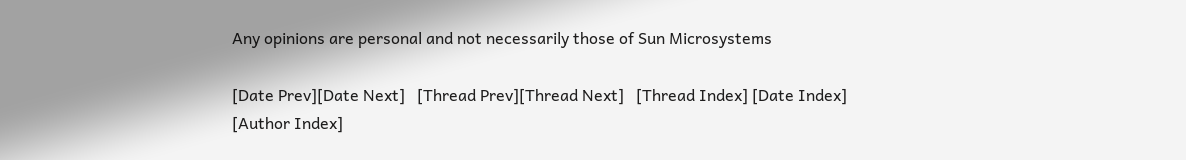Any opinions are personal and not necessarily those of Sun Microsystems

[Date Prev][Date Next]   [Thread Prev][Thread Next]   [Thread Index] [Date Index] [Author Index]